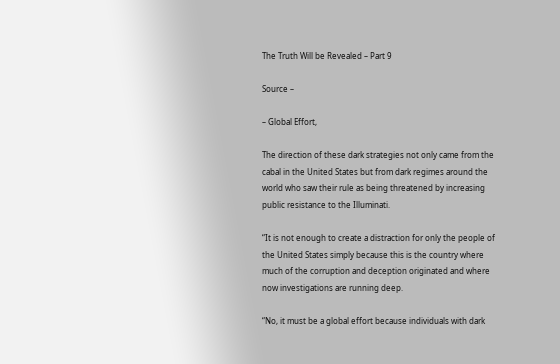The Truth Will be Revealed – Part 9

Source –

– Global Effort,

The direction of these dark strategies not only came from the cabal in the United States but from dark regimes around the world who saw their rule as being threatened by increasing public resistance to the Illuminati.

“It is not enough to create a distraction for only the people of the United States simply because this is the country where much of the corruption and deception originated and where now investigations are running deep.

“No, it must be a global effort because individuals with dark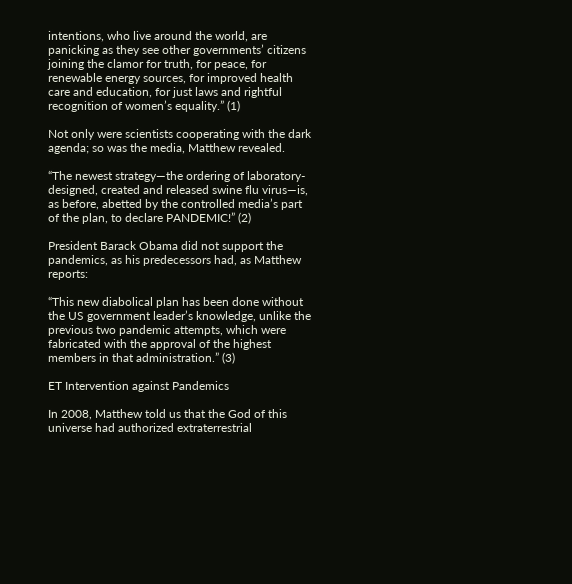intentions, who live around the world, are panicking as they see other governments’ citizens joining the clamor for truth, for peace, for renewable energy sources, for improved health care and education, for just laws and rightful recognition of women’s equality.” (1)

Not only were scientists cooperating with the dark agenda; so was the media, Matthew revealed.

“The newest strategy—the ordering of laboratory-designed, created and released swine flu virus—is, as before, abetted by the controlled media’s part of the plan, to declare PANDEMIC!” (2)

President Barack Obama did not support the pandemics, as his predecessors had, as Matthew reports:

“This new diabolical plan has been done without the US government leader’s knowledge, unlike the previous two pandemic attempts, which were fabricated with the approval of the highest members in that administration.” (3)

ET Intervention against Pandemics

In 2008, Matthew told us that the God of this universe had authorized extraterrestrial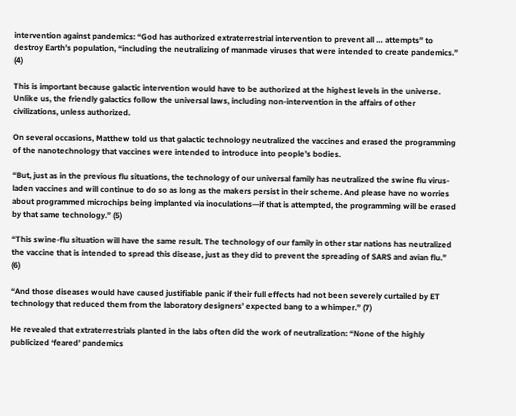intervention against pandemics: “God has authorized extraterrestrial intervention to prevent all … attempts” to destroy Earth’s population, “including the neutralizing of manmade viruses that were intended to create pandemics.” (4)

This is important because galactic intervention would have to be authorized at the highest levels in the universe. Unlike us, the friendly galactics follow the universal laws, including non-intervention in the affairs of other civilizations, unless authorized.

On several occasions, Matthew told us that galactic technology neutralized the vaccines and erased the programming of the nanotechnology that vaccines were intended to introduce into people’s bodies.

“But, just as in the previous flu situations, the technology of our universal family has neutralized the swine flu virus-laden vaccines and will continue to do so as long as the makers persist in their scheme. And please have no worries about programmed microchips being implanted via inoculations—if that is attempted, the programming will be erased by that same technology.” (5)

“This swine-flu situation will have the same result. The technology of our family in other star nations has neutralized the vaccine that is intended to spread this disease, just as they did to prevent the spreading of SARS and avian flu.” (6)

“And those diseases would have caused justifiable panic if their full effects had not been severely curtailed by ET technology that reduced them from the laboratory designers’ expected bang to a whimper.” (7)

He revealed that extraterrestrials planted in the labs often did the work of neutralization: “None of the highly publicized ‘feared’ pandemics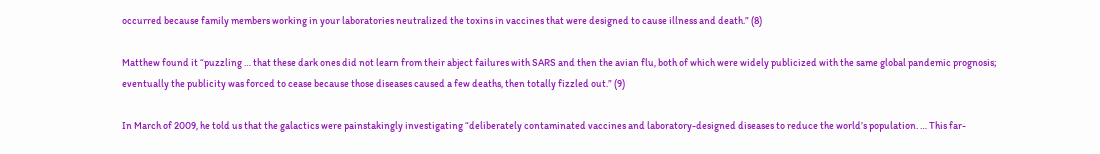occurred because family members working in your laboratories neutralized the toxins in vaccines that were designed to cause illness and death.” (8)

Matthew found it “puzzling … that these dark ones did not learn from their abject failures with SARS and then the avian flu, both of which were widely publicized with the same global pandemic prognosis; eventually the publicity was forced to cease because those diseases caused a few deaths, then totally fizzled out.” (9)

In March of 2009, he told us that the galactics were painstakingly investigating “deliberately contaminated vaccines and laboratory-designed diseases to reduce the world’s population. … This far-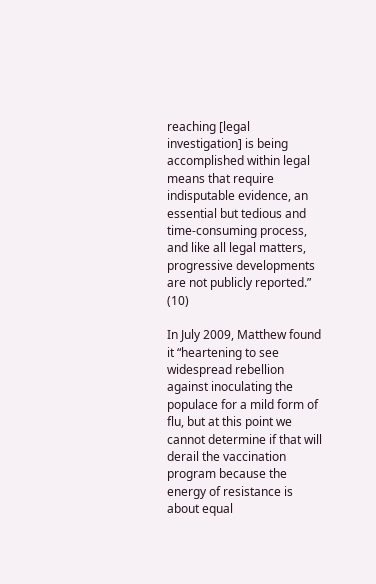reaching [legal investigation] is being accomplished within legal means that require indisputable evidence, an essential but tedious and time-consuming process, and like all legal matters, progressive developments are not publicly reported.” (10)

In July 2009, Matthew found it “heartening to see widespread rebellion against inoculating the populace for a mild form of flu, but at this point we cannot determine if that will derail the vaccination program because the energy of resistance is about equal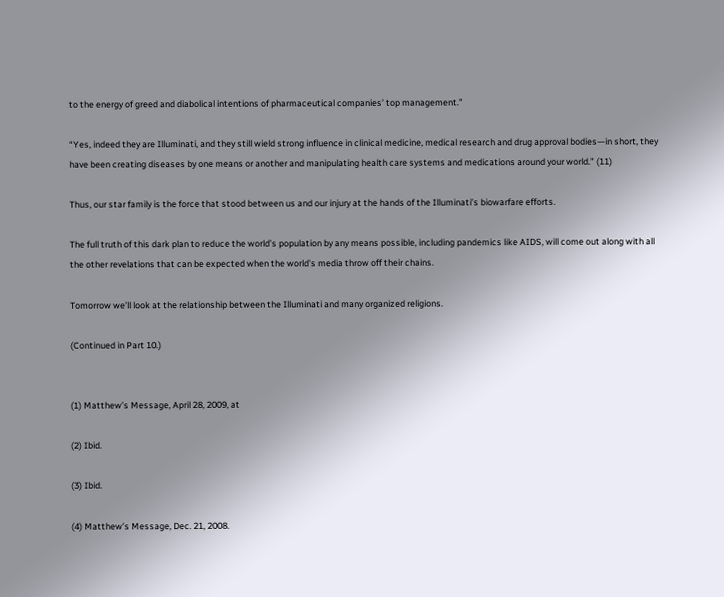to the energy of greed and diabolical intentions of pharmaceutical companies’ top management.”

“Yes, indeed they are Illuminati, and they still wield strong influence in clinical medicine, medical research and drug approval bodies—in short, they have been creating diseases by one means or another and manipulating health care systems and medications around your world.” (11)

Thus, our star family is the force that stood between us and our injury at the hands of the Illuminati’s biowarfare efforts.

The full truth of this dark plan to reduce the world’s population by any means possible, including pandemics like AIDS, will come out along with all the other revelations that can be expected when the world’s media throw off their chains.

Tomorrow we’ll look at the relationship between the Illuminati and many organized religions.

(Continued in Part 10.)


(1) Matthew’s Message, April 28, 2009, at

(2) Ibid.

(3) Ibid.

(4) Matthew’s Message, Dec. 21, 2008.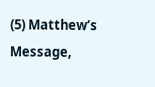(5) Matthew’s Message,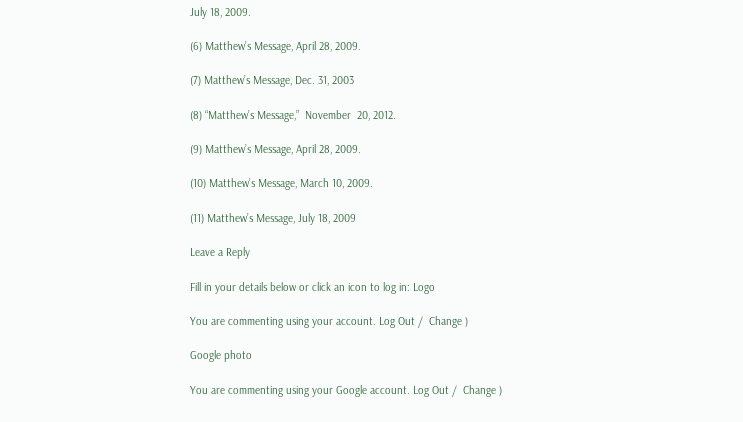July 18, 2009.

(6) Matthew’s Message, April 28, 2009.

(7) Matthew’s Message, Dec. 31, 2003

(8) “Matthew’s Message,”  November  20, 2012.

(9) Matthew’s Message, April 28, 2009.

(10) Matthew’s Message, March 10, 2009.

(11) Matthew’s Message, July 18, 2009

Leave a Reply

Fill in your details below or click an icon to log in: Logo

You are commenting using your account. Log Out /  Change )

Google photo

You are commenting using your Google account. Log Out /  Change )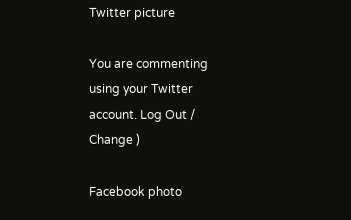Twitter picture

You are commenting using your Twitter account. Log Out /  Change )

Facebook photo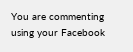You are commenting using your Facebook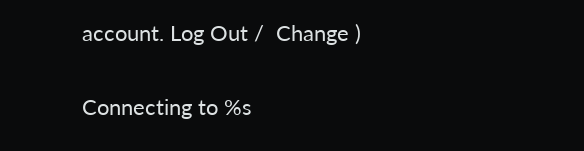account. Log Out /  Change )

Connecting to %s